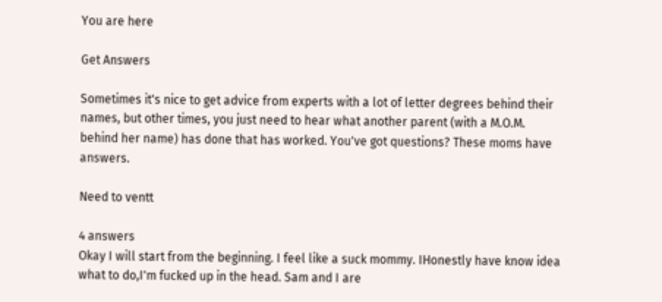You are here

Get Answers

Sometimes it's nice to get advice from experts with a lot of letter degrees behind their names, but other times, you just need to hear what another parent (with a M.O.M. behind her name) has done that has worked. You've got questions? These moms have answers.

Need to ventt

4 answers
Okay I will start from the beginning. I feel like a suck mommy. IHonestly have know idea what to do,I'm fucked up in the head. Sam and I are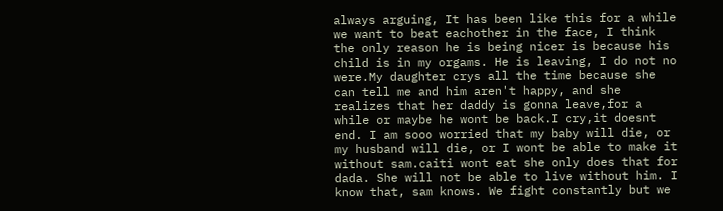always arguing, It has been like this for a while we want to beat eachother in the face, I think the only reason he is being nicer is because his child is in my orgams. He is leaving, I do not no were.My daughter crys all the time because she can tell me and him aren't happy, and she realizes that her daddy is gonna leave,for a while or maybe he wont be back.I cry,it doesnt end. I am sooo worried that my baby will die, or my husband will die, or I wont be able to make it without sam.caiti wont eat she only does that for dada. She will not be able to live without him. I know that, sam knows. We fight constantly but we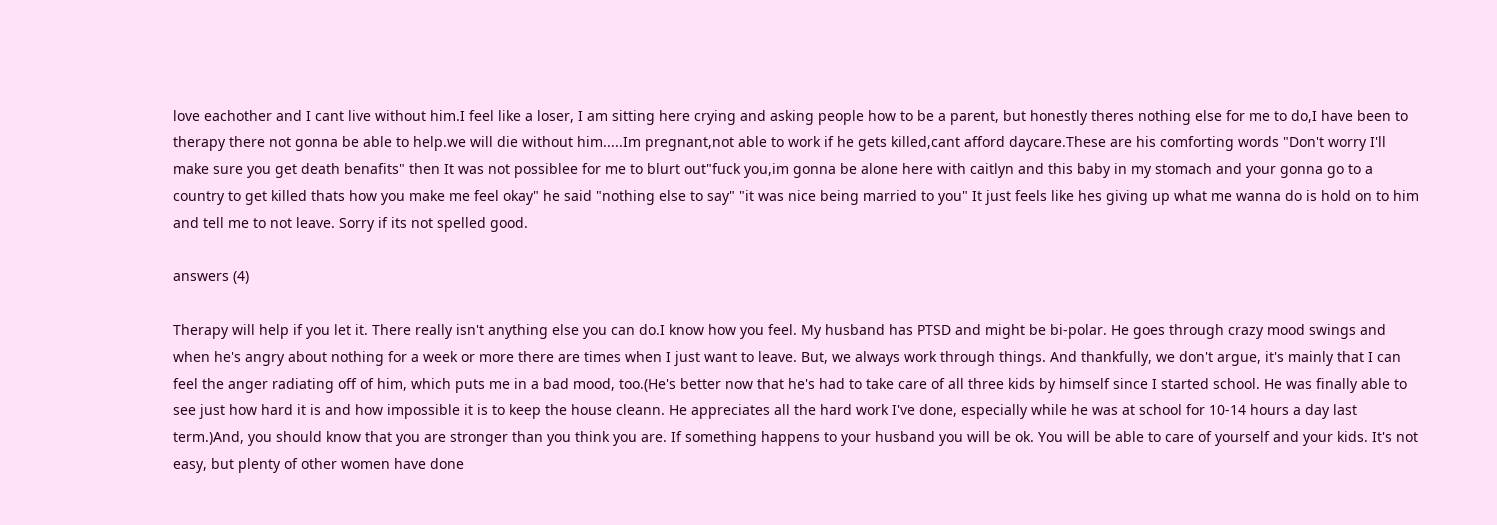love eachother and I cant live without him.I feel like a loser, I am sitting here crying and asking people how to be a parent, but honestly theres nothing else for me to do,I have been to therapy there not gonna be able to help.we will die without him.....Im pregnant,not able to work if he gets killed,cant afford daycare.These are his comforting words "Don't worry I'll make sure you get death benafits" then It was not possiblee for me to blurt out"fuck you,im gonna be alone here with caitlyn and this baby in my stomach and your gonna go to a country to get killed thats how you make me feel okay" he said "nothing else to say" "it was nice being married to you" It just feels like hes giving up what me wanna do is hold on to him and tell me to not leave. Sorry if its not spelled good.

answers (4)

Therapy will help if you let it. There really isn't anything else you can do.I know how you feel. My husband has PTSD and might be bi-polar. He goes through crazy mood swings and when he's angry about nothing for a week or more there are times when I just want to leave. But, we always work through things. And thankfully, we don't argue, it's mainly that I can feel the anger radiating off of him, which puts me in a bad mood, too.(He's better now that he's had to take care of all three kids by himself since I started school. He was finally able to see just how hard it is and how impossible it is to keep the house cleann. He appreciates all the hard work I've done, especially while he was at school for 10-14 hours a day last term.)And, you should know that you are stronger than you think you are. If something happens to your husband you will be ok. You will be able to care of yourself and your kids. It's not easy, but plenty of other women have done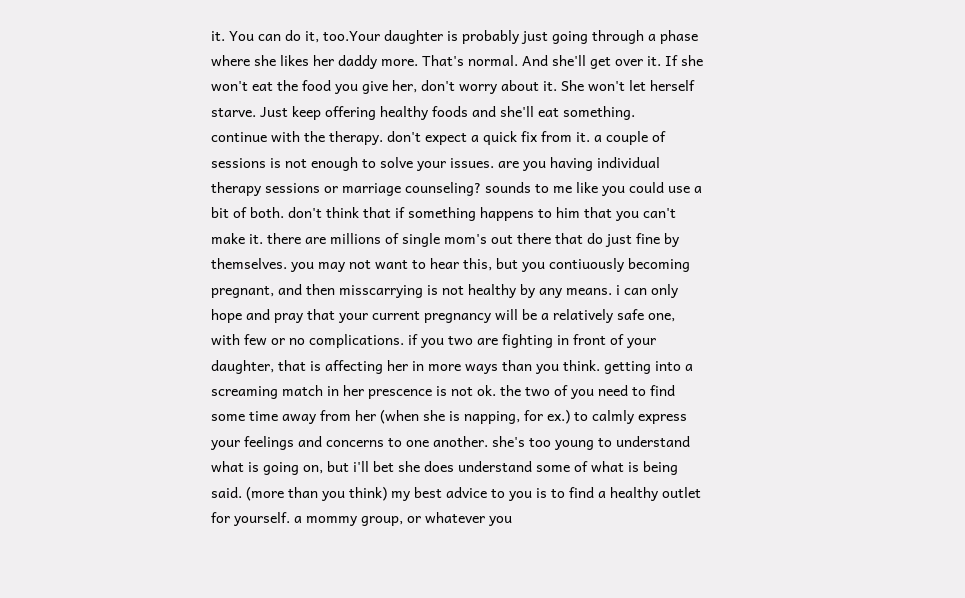it. You can do it, too.Your daughter is probably just going through a phase where she likes her daddy more. That's normal. And she'll get over it. If she won't eat the food you give her, don't worry about it. She won't let herself starve. Just keep offering healthy foods and she'll eat something.
continue with the therapy. don't expect a quick fix from it. a couple of sessions is not enough to solve your issues. are you having individual therapy sessions or marriage counseling? sounds to me like you could use a bit of both. don't think that if something happens to him that you can't make it. there are millions of single mom's out there that do just fine by themselves. you may not want to hear this, but you contiuously becoming pregnant, and then misscarrying is not healthy by any means. i can only hope and pray that your current pregnancy will be a relatively safe one, with few or no complications. if you two are fighting in front of your daughter, that is affecting her in more ways than you think. getting into a screaming match in her prescence is not ok. the two of you need to find some time away from her (when she is napping, for ex.) to calmly express your feelings and concerns to one another. she's too young to understand what is going on, but i'll bet she does understand some of what is being said. (more than you think) my best advice to you is to find a healthy outlet for yourself. a mommy group, or whatever you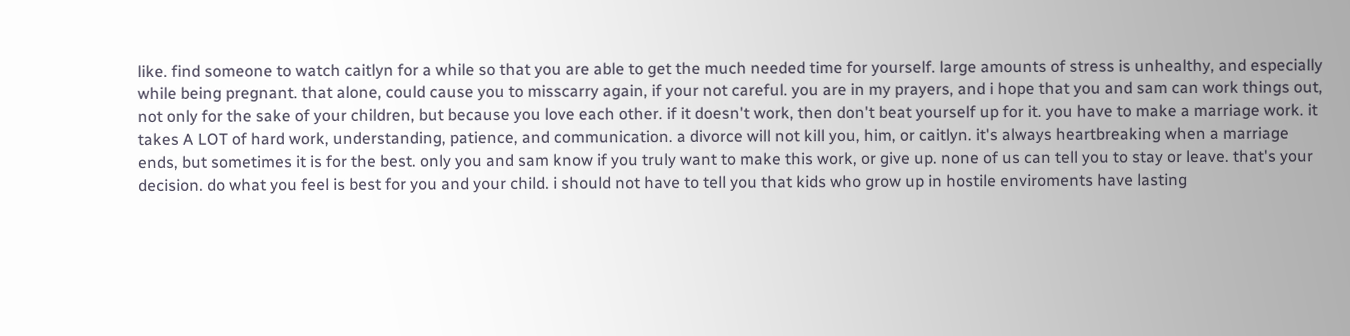like. find someone to watch caitlyn for a while so that you are able to get the much needed time for yourself. large amounts of stress is unhealthy, and especially while being pregnant. that alone, could cause you to misscarry again, if your not careful. you are in my prayers, and i hope that you and sam can work things out, not only for the sake of your children, but because you love each other. if it doesn't work, then don't beat yourself up for it. you have to make a marriage work. it takes A LOT of hard work, understanding, patience, and communication. a divorce will not kill you, him, or caitlyn. it's always heartbreaking when a marriage ends, but sometimes it is for the best. only you and sam know if you truly want to make this work, or give up. none of us can tell you to stay or leave. that's your decision. do what you feel is best for you and your child. i should not have to tell you that kids who grow up in hostile enviroments have lasting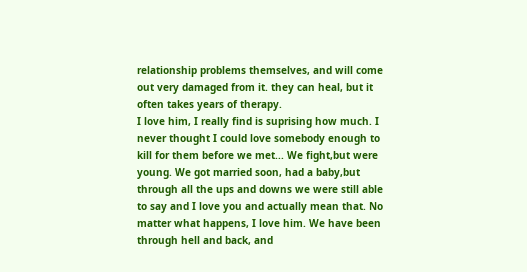relationship problems themselves, and will come out very damaged from it. they can heal, but it often takes years of therapy.
I love him, I really find is suprising how much. I never thought I could love somebody enough to kill for them before we met... We fight,but were young. We got married soon, had a baby,but through all the ups and downs we were still able to say and I love you and actually mean that. No matter what happens, I love him. We have been through hell and back, and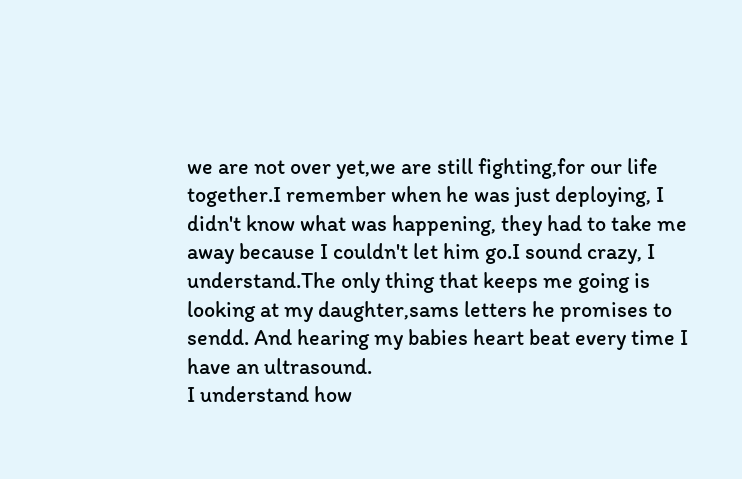we are not over yet,we are still fighting,for our life together.I remember when he was just deploying, I didn't know what was happening, they had to take me away because I couldn't let him go.I sound crazy, I understand.The only thing that keeps me going is looking at my daughter,sams letters he promises to sendd. And hearing my babies heart beat every time I have an ultrasound.
I understand how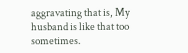aggravating that is, My husband is like that too sometimes.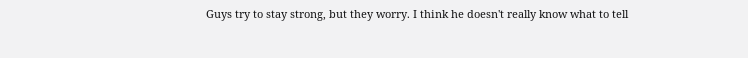Guys try to stay strong, but they worry. I think he doesn't really know what to tell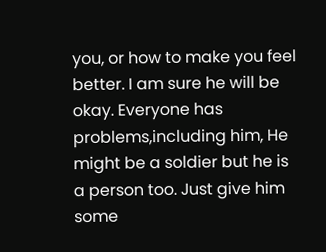you, or how to make you feel better. I am sure he will be okay. Everyone has problems,including him, He might be a soldier but he is a person too. Just give him some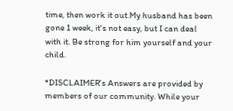time, then work it out.My husband has been gone 1 week, it's not easy, but I can deal with it. Be strong for him yourself and your child.

*DISCLAIMER's Answers are provided by members of our community. While your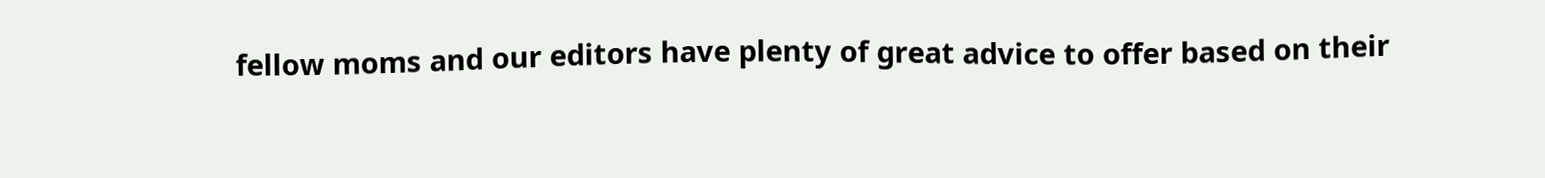fellow moms and our editors have plenty of great advice to offer based on their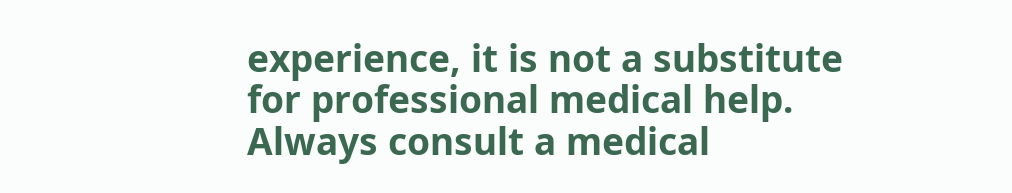experience, it is not a substitute for professional medical help. Always consult a medical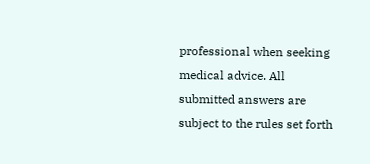professional when seeking medical advice. All submitted answers are subject to the rules set forth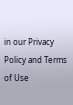in our Privacy Policy and Terms of Use